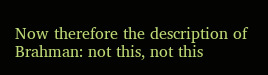Now therefore the description of Brahman: not this, not this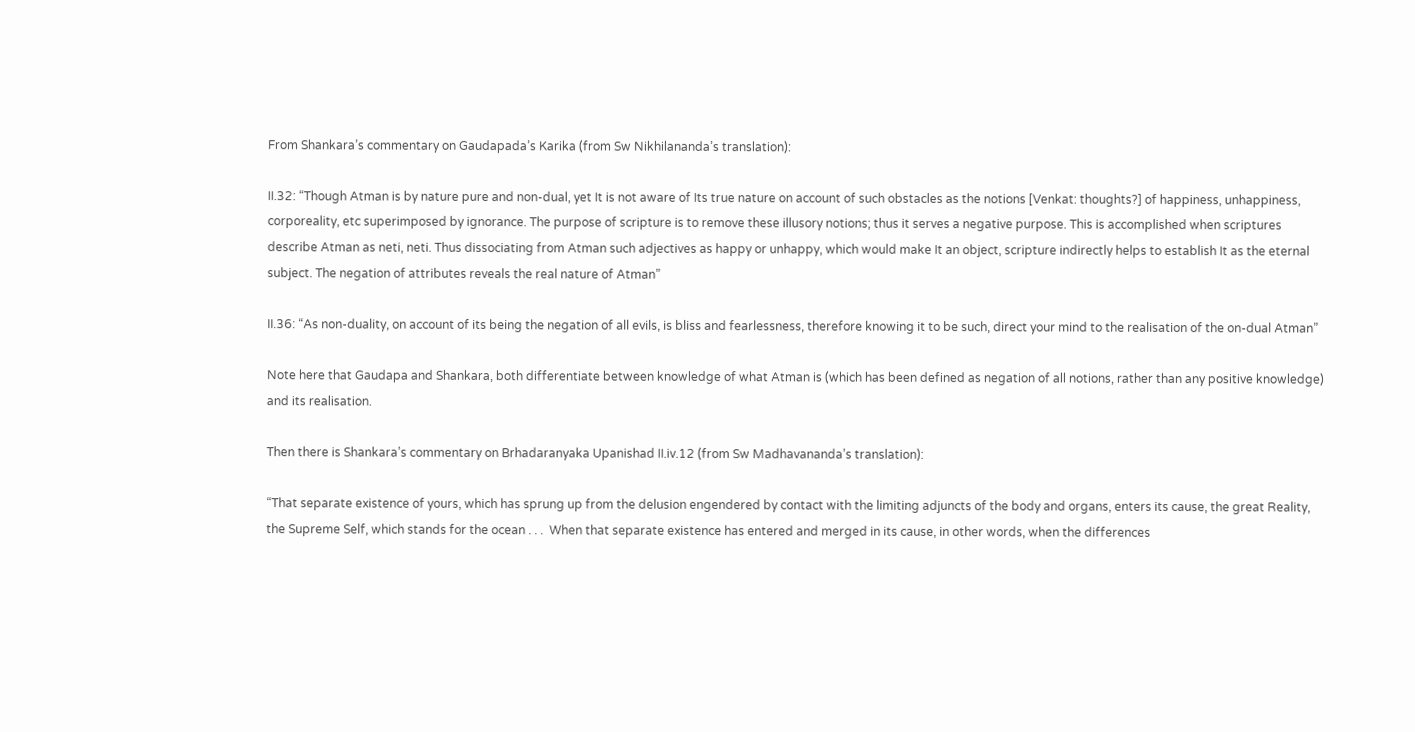From Shankara’s commentary on Gaudapada’s Karika (from Sw Nikhilananda’s translation):

II.32: “Though Atman is by nature pure and non-dual, yet It is not aware of Its true nature on account of such obstacles as the notions [Venkat: thoughts?] of happiness, unhappiness, corporeality, etc superimposed by ignorance. The purpose of scripture is to remove these illusory notions; thus it serves a negative purpose. This is accomplished when scriptures describe Atman as neti, neti. Thus dissociating from Atman such adjectives as happy or unhappy, which would make It an object, scripture indirectly helps to establish It as the eternal subject. The negation of attributes reveals the real nature of Atman”

II.36: “As non-duality, on account of its being the negation of all evils, is bliss and fearlessness, therefore knowing it to be such, direct your mind to the realisation of the on-dual Atman”

Note here that Gaudapa and Shankara, both differentiate between knowledge of what Atman is (which has been defined as negation of all notions, rather than any positive knowledge) and its realisation.

Then there is Shankara’s commentary on Brhadaranyaka Upanishad II.iv.12 (from Sw Madhavananda’s translation):

“That separate existence of yours, which has sprung up from the delusion engendered by contact with the limiting adjuncts of the body and organs, enters its cause, the great Reality, the Supreme Self, which stands for the ocean . . .  When that separate existence has entered and merged in its cause, in other words, when the differences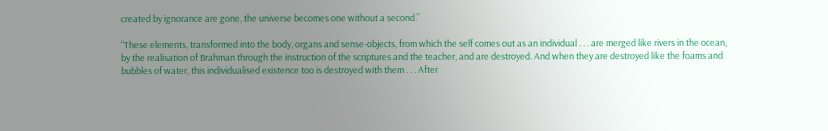created by ignorance are gone, the universe becomes one without a second.”

“These elements, transformed into the body, organs and sense-objects, from which the self comes out as an individual . . . are merged like rivers in the ocean, by the realisation of Brahman through the instruction of the scriptures and the teacher, and are destroyed. And when they are destroyed like the foams and bubbles of water, this individualised existence too is destroyed with them . . . After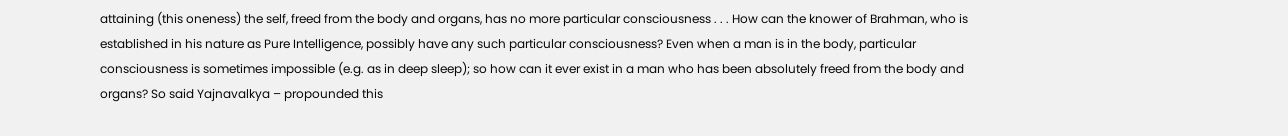attaining (this oneness) the self, freed from the body and organs, has no more particular consciousness . . . How can the knower of Brahman, who is established in his nature as Pure Intelligence, possibly have any such particular consciousness? Even when a man is in the body, particular consciousness is sometimes impossible (e.g. as in deep sleep); so how can it ever exist in a man who has been absolutely freed from the body and organs? So said Yajnavalkya – propounded this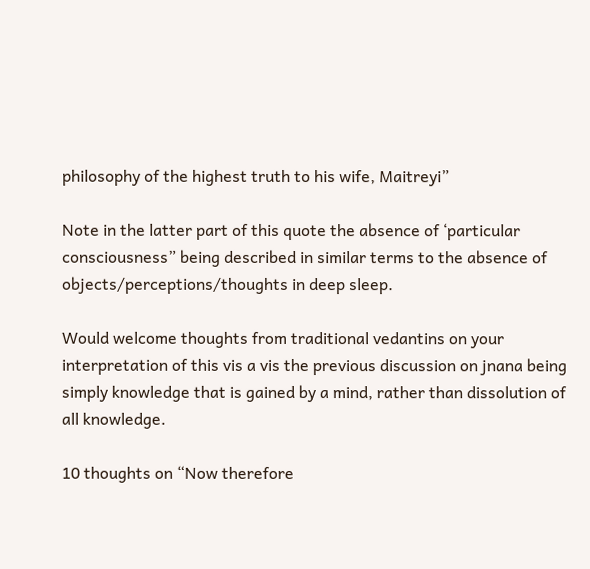philosophy of the highest truth to his wife, Maitreyi”

Note in the latter part of this quote the absence of ‘particular consciousness” being described in similar terms to the absence of objects/perceptions/thoughts in deep sleep.

Would welcome thoughts from traditional vedantins on your interpretation of this vis a vis the previous discussion on jnana being simply knowledge that is gained by a mind, rather than dissolution of all knowledge.

10 thoughts on “Now therefore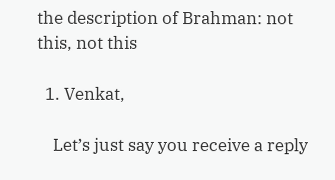the description of Brahman: not this, not this

  1. Venkat,

    Let’s just say you receive a reply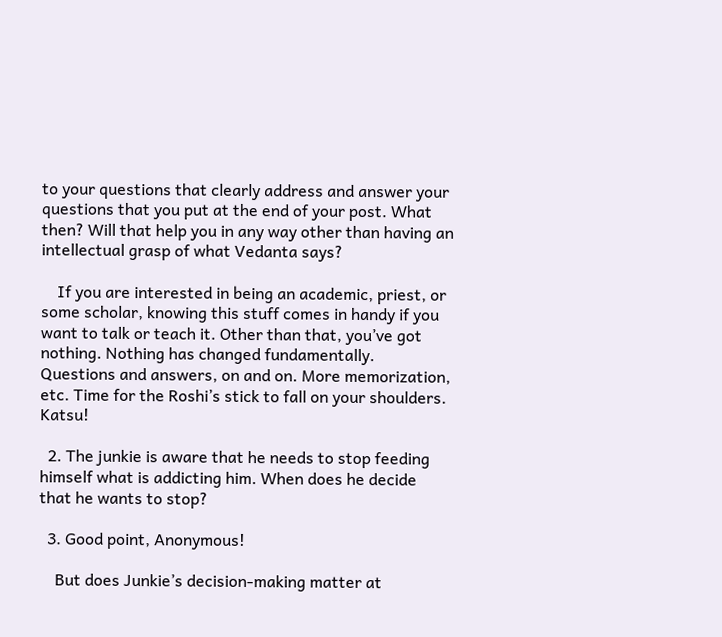to your questions that clearly address and answer your questions that you put at the end of your post. What then? Will that help you in any way other than having an intellectual grasp of what Vedanta says?

    If you are interested in being an academic, priest, or some scholar, knowing this stuff comes in handy if you want to talk or teach it. Other than that, you’ve got nothing. Nothing has changed fundamentally. Questions and answers, on and on. More memorization, etc. Time for the Roshi’s stick to fall on your shoulders. Katsu!

  2. The junkie is aware that he needs to stop feeding himself what is addicting him. When does he decide that he wants to stop?

  3. Good point, Anonymous!

    But does Junkie’s decision-making matter at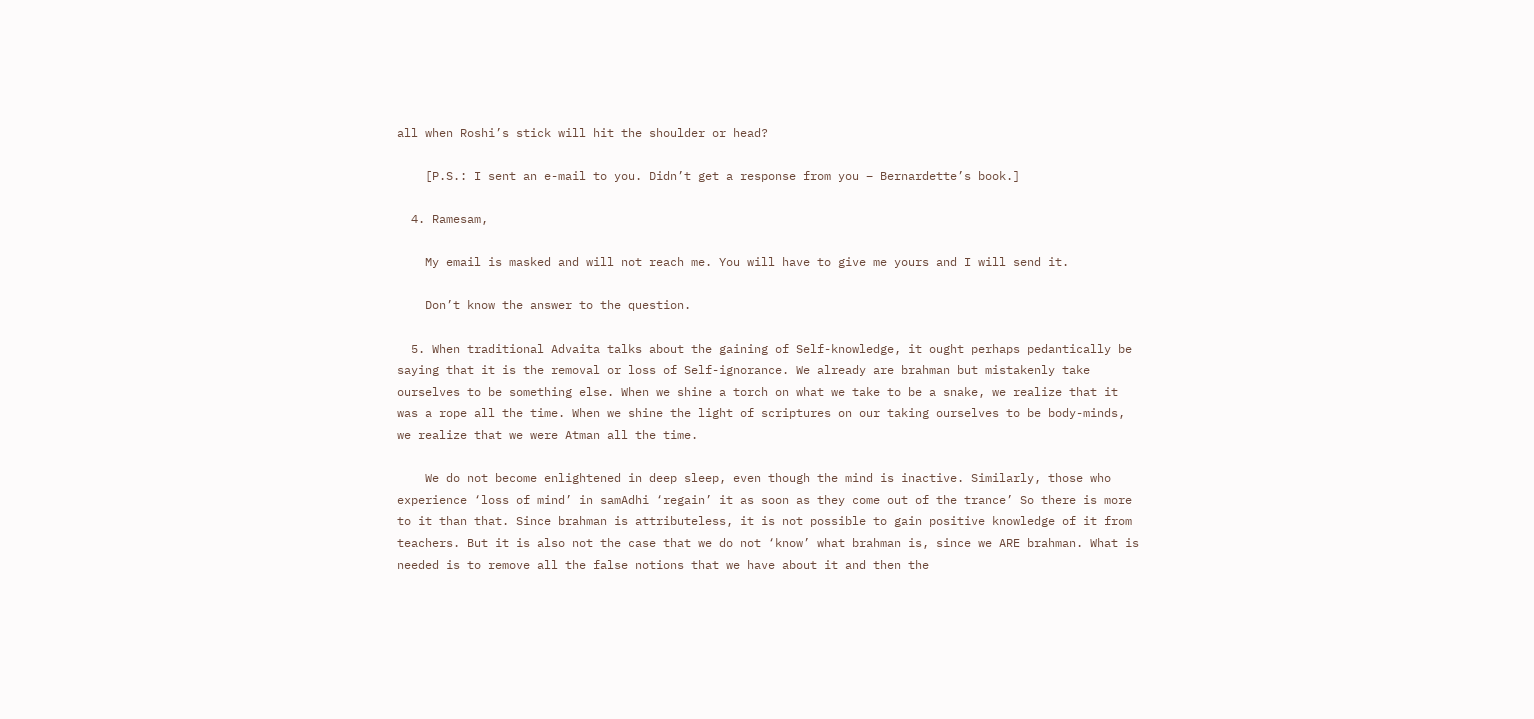all when Roshi’s stick will hit the shoulder or head?

    [P.S.: I sent an e-mail to you. Didn’t get a response from you – Bernardette’s book.]

  4. Ramesam,

    My email is masked and will not reach me. You will have to give me yours and I will send it.

    Don’t know the answer to the question.

  5. When traditional Advaita talks about the gaining of Self-knowledge, it ought perhaps pedantically be saying that it is the removal or loss of Self-ignorance. We already are brahman but mistakenly take ourselves to be something else. When we shine a torch on what we take to be a snake, we realize that it was a rope all the time. When we shine the light of scriptures on our taking ourselves to be body-minds, we realize that we were Atman all the time.

    We do not become enlightened in deep sleep, even though the mind is inactive. Similarly, those who experience ‘loss of mind’ in samAdhi ‘regain’ it as soon as they come out of the trance’ So there is more to it than that. Since brahman is attributeless, it is not possible to gain positive knowledge of it from teachers. But it is also not the case that we do not ‘know’ what brahman is, since we ARE brahman. What is needed is to remove all the false notions that we have about it and then the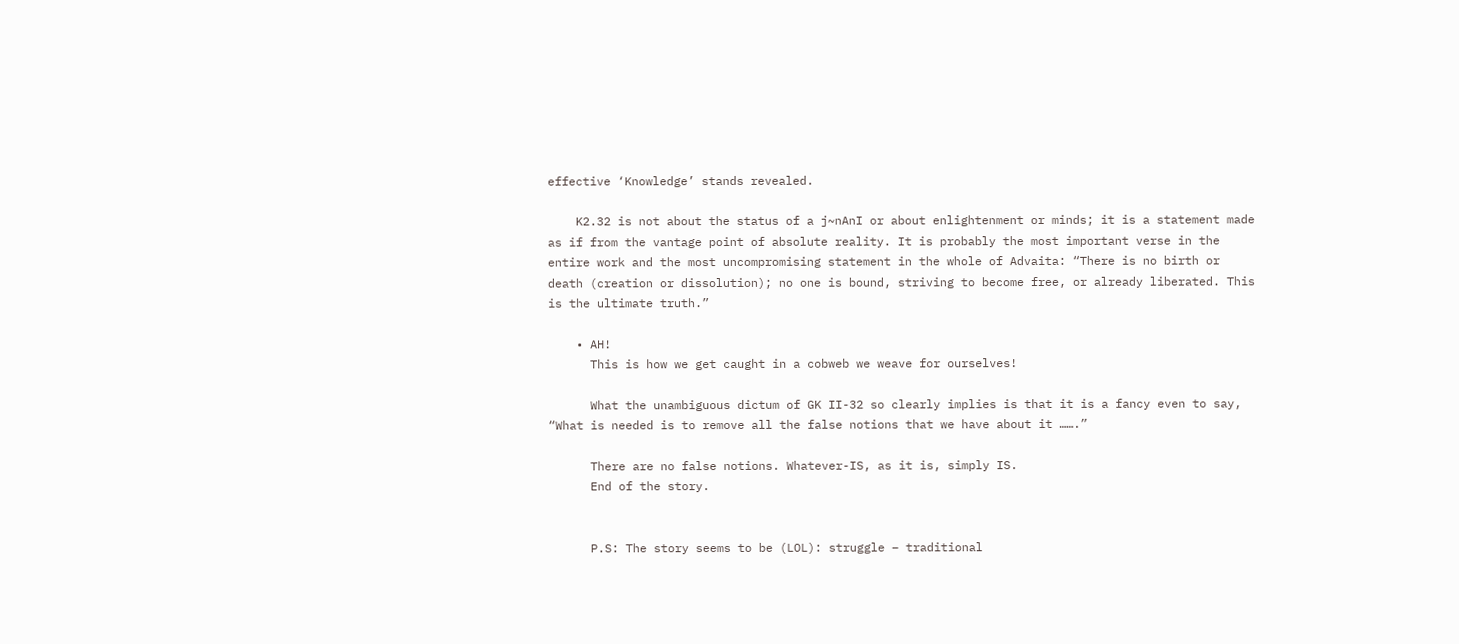effective ‘Knowledge’ stands revealed.

    K2.32 is not about the status of a j~nAnI or about enlightenment or minds; it is a statement made as if from the vantage point of absolute reality. It is probably the most important verse in the entire work and the most uncompromising statement in the whole of Advaita: “There is no birth or death (creation or dissolution); no one is bound, striving to become free, or already liberated. This is the ultimate truth.”

    • AH!
      This is how we get caught in a cobweb we weave for ourselves!

      What the unambiguous dictum of GK II-32 so clearly implies is that it is a fancy even to say, “What is needed is to remove all the false notions that we have about it …….”

      There are no false notions. Whatever-IS, as it is, simply IS.
      End of the story.


      P.S: The story seems to be (LOL): struggle – traditional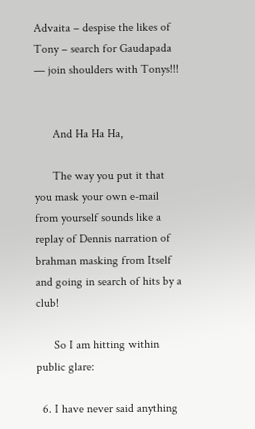Advaita – despise the likes of Tony – search for Gaudapada — join shoulders with Tonys!!!


      And Ha Ha Ha,

      The way you put it that you mask your own e-mail from yourself sounds like a replay of Dennis narration of brahman masking from Itself and going in search of hits by a club!

      So I am hitting within public glare:

  6. I have never said anything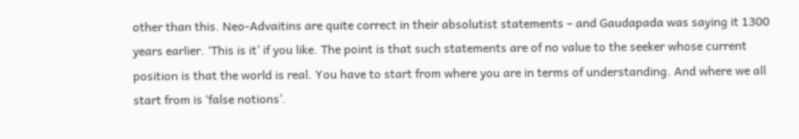other than this. Neo-Advaitins are quite correct in their absolutist statements – and Gaudapada was saying it 1300 years earlier. ‘This is it’ if you like. The point is that such statements are of no value to the seeker whose current position is that the world is real. You have to start from where you are in terms of understanding. And where we all start from is ‘false notions’.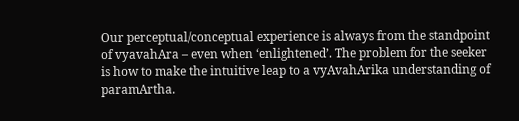Our perceptual/conceptual experience is always from the standpoint of vyavahAra – even when ‘enlightened’. The problem for the seeker is how to make the intuitive leap to a vyAvahArika understanding of paramArtha.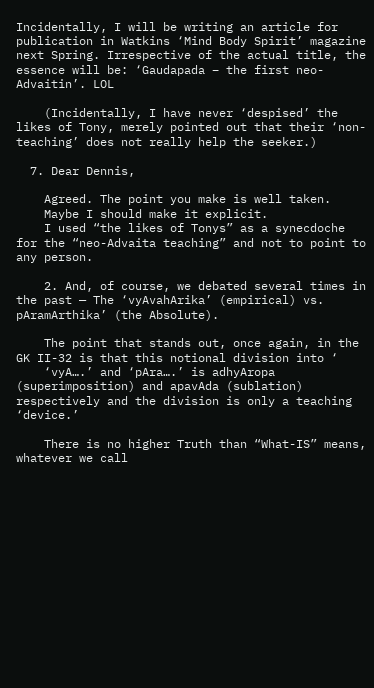Incidentally, I will be writing an article for publication in Watkins ‘Mind Body Spirit’ magazine next Spring. Irrespective of the actual title, the essence will be: ‘Gaudapada – the first neo-Advaitin’. LOL

    (Incidentally, I have never ‘despised’ the likes of Tony, merely pointed out that their ‘non-teaching’ does not really help the seeker.)

  7. Dear Dennis,

    Agreed. The point you make is well taken.
    Maybe I should make it explicit.
    I used “the likes of Tonys” as a synecdoche for the “neo-Advaita teaching” and not to point to any person.

    2. And, of course, we debated several times in the past — The ‘vyAvahArika’ (empirical) vs. pAramArthika’ (the Absolute).

    The point that stands out, once again, in the GK II-32 is that this notional division into ‘
    ‘vyA….’ and ‘pAra….’ is adhyAropa (superimposition) and apavAda (sublation) respectively and the division is only a teaching ‘device.’

    There is no higher Truth than “What-IS” means, whatever we call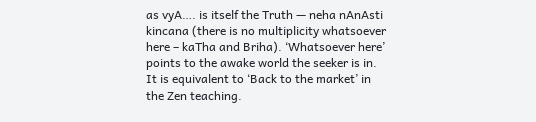as vyA…. is itself the Truth — neha nAnAsti kincana (there is no multiplicity whatsoever here – kaTha and Briha). ‘Whatsoever here’ points to the awake world the seeker is in. It is equivalent to ‘Back to the market’ in the Zen teaching.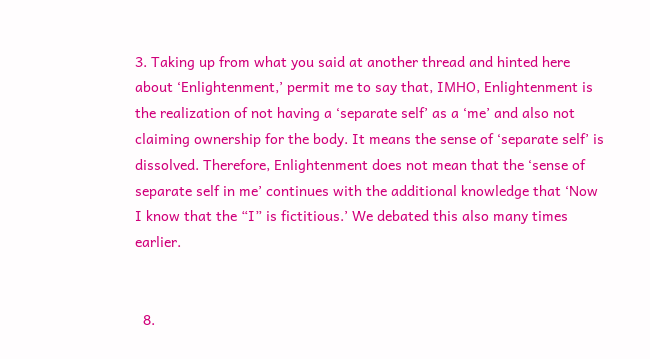3. Taking up from what you said at another thread and hinted here about ‘Enlightenment,’ permit me to say that, IMHO, Enlightenment is the realization of not having a ‘separate self’ as a ‘me’ and also not claiming ownership for the body. It means the sense of ‘separate self’ is dissolved. Therefore, Enlightenment does not mean that the ‘sense of separate self in me’ continues with the additional knowledge that ‘Now I know that the “I” is fictitious.’ We debated this also many times earlier.


  8.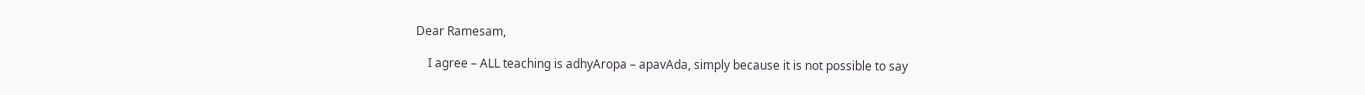Dear Ramesam,

    I agree – ALL teaching is adhyAropa – apavAda, simply because it is not possible to say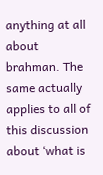anything at all about brahman. The same actually applies to all of this discussion about ‘what is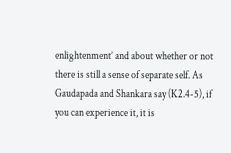enlightenment’ and about whether or not there is still a sense of separate self. As Gaudapada and Shankara say (K2.4-5), if you can experience it, it is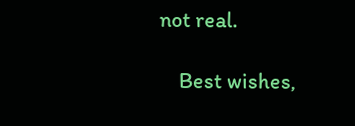not real.

    Best wishes,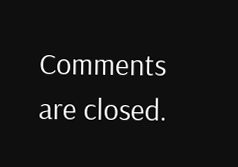Comments are closed.